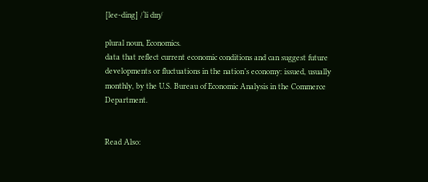[lee-ding] /ˈli dɪŋ/

plural noun, Economics.
data that reflect current economic conditions and can suggest future developments or fluctuations in the nation’s economy: issued, usually monthly, by the U.S. Bureau of Economic Analysis in the Commerce Department.


Read Also: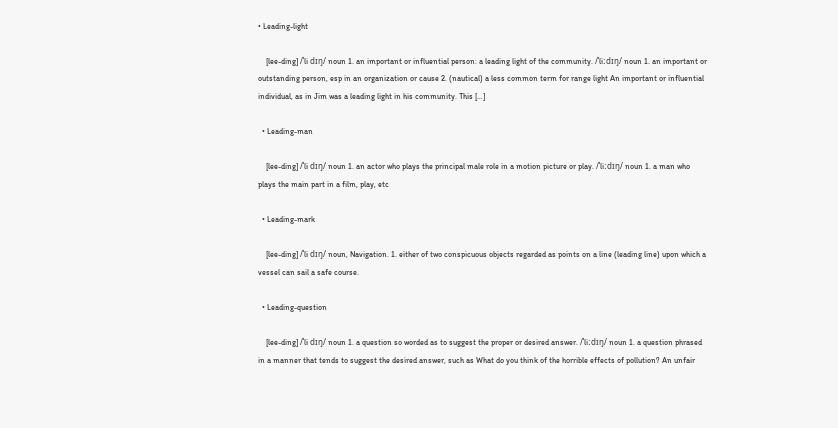• Leading-light

    [lee-ding] /ˈli dɪŋ/ noun 1. an important or influential person: a leading light of the community. /ˈliːdɪŋ/ noun 1. an important or outstanding person, esp in an organization or cause 2. (nautical) a less common term for range light An important or influential individual, as in Jim was a leading light in his community. This […]

  • Leading-man

    [lee-ding] /ˈli dɪŋ/ noun 1. an actor who plays the principal male role in a motion picture or play. /ˈliːdɪŋ/ noun 1. a man who plays the main part in a film, play, etc

  • Leading-mark

    [lee-ding] /ˈli dɪŋ/ noun, Navigation. 1. either of two conspicuous objects regarded as points on a line (leading line) upon which a vessel can sail a safe course.

  • Leading-question

    [lee-ding] /ˈli dɪŋ/ noun 1. a question so worded as to suggest the proper or desired answer. /ˈliːdɪŋ/ noun 1. a question phrased in a manner that tends to suggest the desired answer, such as What do you think of the horrible effects of pollution? An unfair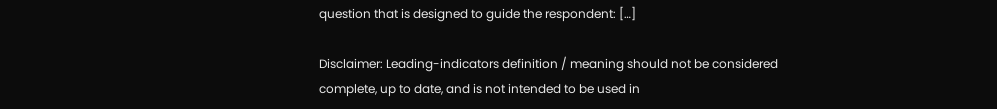question that is designed to guide the respondent: […]

Disclaimer: Leading-indicators definition / meaning should not be considered complete, up to date, and is not intended to be used in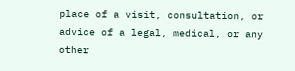place of a visit, consultation, or advice of a legal, medical, or any other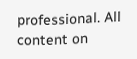professional. All content on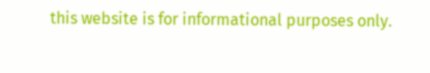this website is for informational purposes only.